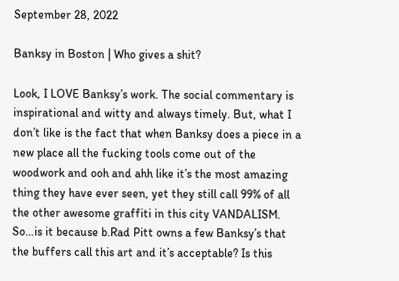September 28, 2022

Banksy in Boston | Who gives a shit?

Look, I LOVE Banksy’s work. The social commentary is inspirational and witty and always timely. But, what I don’t like is the fact that when Banksy does a piece in a new place all the fucking tools come out of the woodwork and ooh and ahh like it’s the most amazing thing they have ever seen, yet they still call 99% of all the other awesome graffiti in this city VANDALISM. So…is it because b.Rad Pitt owns a few Banksy’s that the buffers call this art and it’s acceptable? Is this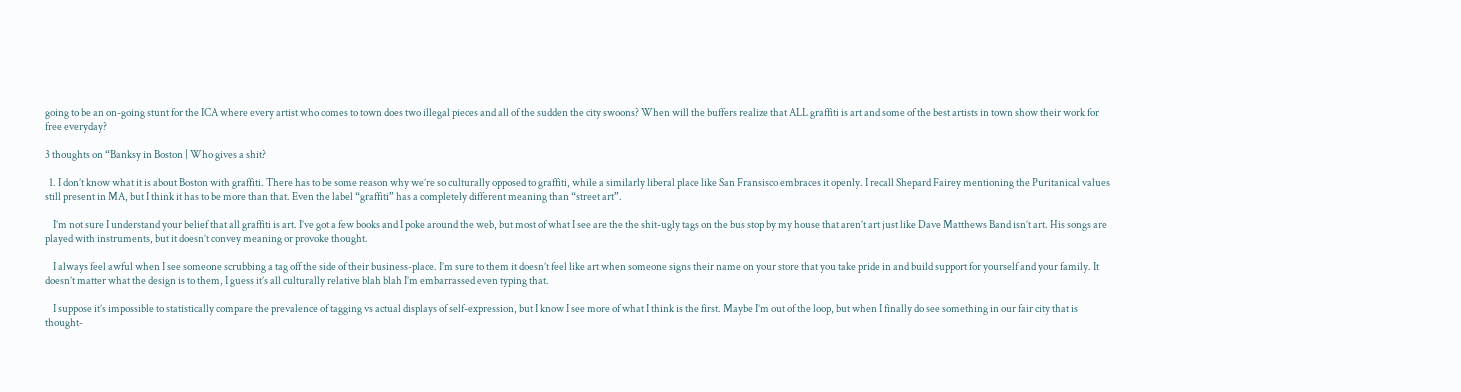going to be an on-going stunt for the ICA where every artist who comes to town does two illegal pieces and all of the sudden the city swoons? When will the buffers realize that ALL graffiti is art and some of the best artists in town show their work for free everyday?

3 thoughts on “Banksy in Boston | Who gives a shit?

  1. I don’t know what it is about Boston with graffiti. There has to be some reason why we’re so culturally opposed to graffiti, while a similarly liberal place like San Fransisco embraces it openly. I recall Shepard Fairey mentioning the Puritanical values still present in MA, but I think it has to be more than that. Even the label “graffiti” has a completely different meaning than “street art”.

    I’m not sure I understand your belief that all graffiti is art. I’ve got a few books and I poke around the web, but most of what I see are the the shit-ugly tags on the bus stop by my house that aren’t art just like Dave Matthews Band isn’t art. His songs are played with instruments, but it doesn’t convey meaning or provoke thought.

    I always feel awful when I see someone scrubbing a tag off the side of their business-place. I’m sure to them it doesn’t feel like art when someone signs their name on your store that you take pride in and build support for yourself and your family. It doesn’t matter what the design is to them, I guess it’s all culturally relative blah blah I’m embarrassed even typing that.

    I suppose it’s impossible to statistically compare the prevalence of tagging vs actual displays of self-expression, but I know I see more of what I think is the first. Maybe I’m out of the loop, but when I finally do see something in our fair city that is thought-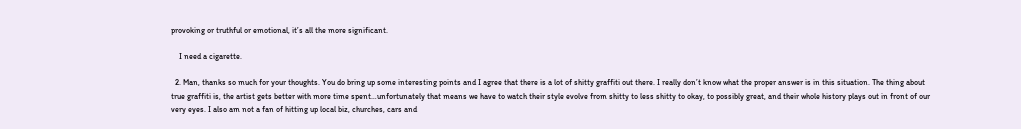provoking or truthful or emotional, it’s all the more significant.

    I need a cigarette.

  2. Man, thanks so much for your thoughts. You do bring up some interesting points and I agree that there is a lot of shitty graffiti out there. I really don’t know what the proper answer is in this situation. The thing about true graffiti is, the artist gets better with more time spent…unfortunately that means we have to watch their style evolve from shitty to less shitty to okay, to possibly great, and their whole history plays out in front of our very eyes. I also am not a fan of hitting up local biz, churches, cars and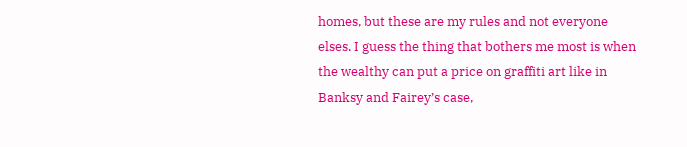homes, but these are my rules and not everyone elses. I guess the thing that bothers me most is when the wealthy can put a price on graffiti art like in Banksy and Fairey’s case,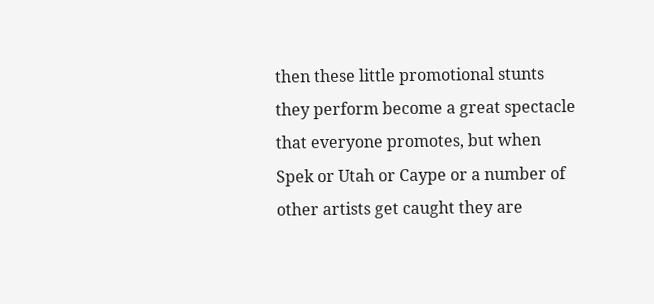then these little promotional stunts they perform become a great spectacle that everyone promotes, but when Spek or Utah or Caype or a number of other artists get caught they are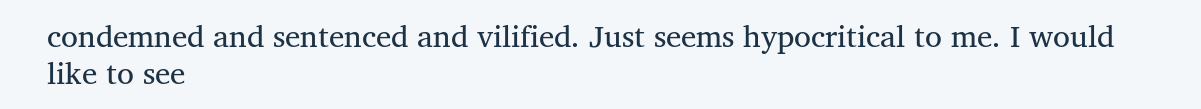condemned and sentenced and vilified. Just seems hypocritical to me. I would like to see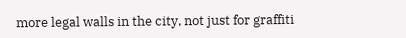more legal walls in the city, not just for graffiti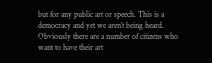but for any public art or speech. This is a democracy and yet we aren’t being heard. Obviously there are a number of citizens who want to have their art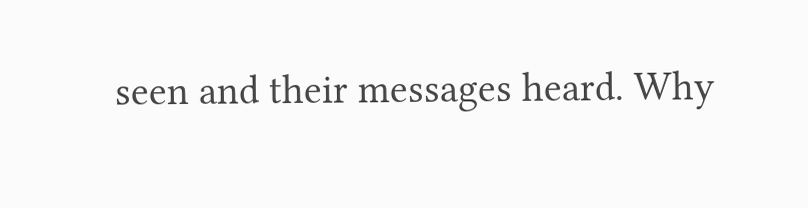seen and their messages heard. Why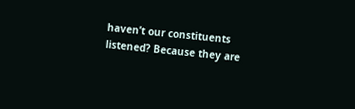haven’t our constituents listened? Because they are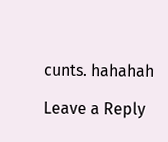cunts. hahahah

Leave a Reply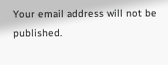Your email address will not be published.